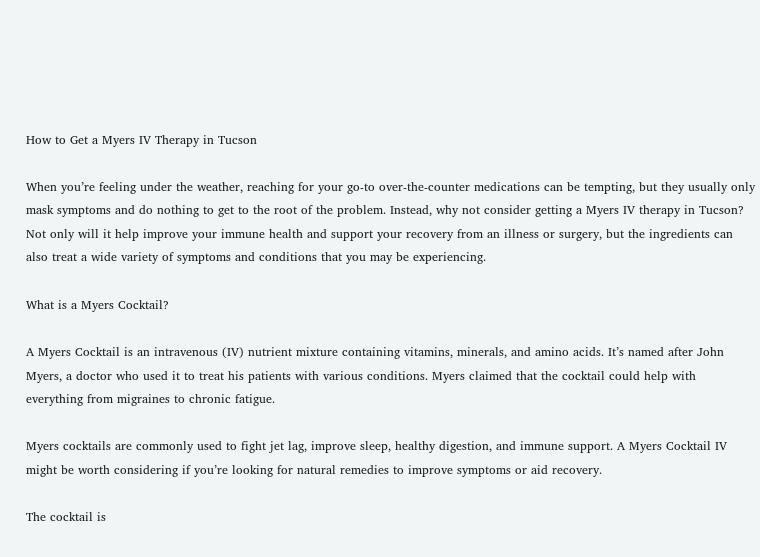How to Get a Myers IV Therapy in Tucson

When you’re feeling under the weather, reaching for your go-to over-the-counter medications can be tempting, but they usually only mask symptoms and do nothing to get to the root of the problem. Instead, why not consider getting a Myers IV therapy in Tucson? Not only will it help improve your immune health and support your recovery from an illness or surgery, but the ingredients can also treat a wide variety of symptoms and conditions that you may be experiencing.

What is a Myers Cocktail?

A Myers Cocktail is an intravenous (IV) nutrient mixture containing vitamins, minerals, and amino acids. It’s named after John Myers, a doctor who used it to treat his patients with various conditions. Myers claimed that the cocktail could help with everything from migraines to chronic fatigue.

Myers cocktails are commonly used to fight jet lag, improve sleep, healthy digestion, and immune support. A Myers Cocktail IV might be worth considering if you’re looking for natural remedies to improve symptoms or aid recovery.

The cocktail is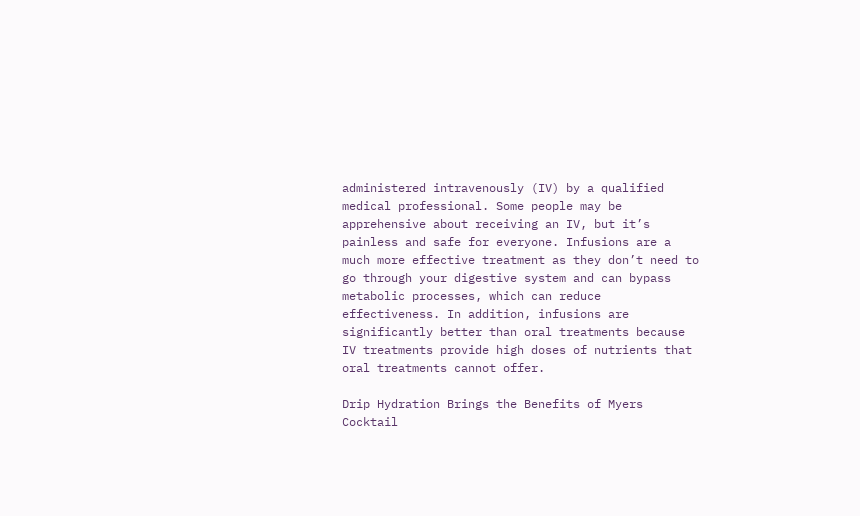administered intravenously (IV) by a qualified medical professional. Some people may be apprehensive about receiving an IV, but it’s painless and safe for everyone. Infusions are a much more effective treatment as they don’t need to go through your digestive system and can bypass metabolic processes, which can reduce effectiveness. In addition, infusions are significantly better than oral treatments because IV treatments provide high doses of nutrients that oral treatments cannot offer.

Drip Hydration Brings the Benefits of Myers Cocktail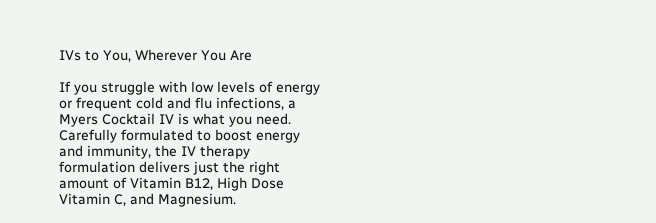IVs to You, Wherever You Are

If you struggle with low levels of energy or frequent cold and flu infections, a Myers Cocktail IV is what you need. Carefully formulated to boost energy and immunity, the IV therapy formulation delivers just the right amount of Vitamin B12, High Dose Vitamin C, and Magnesium.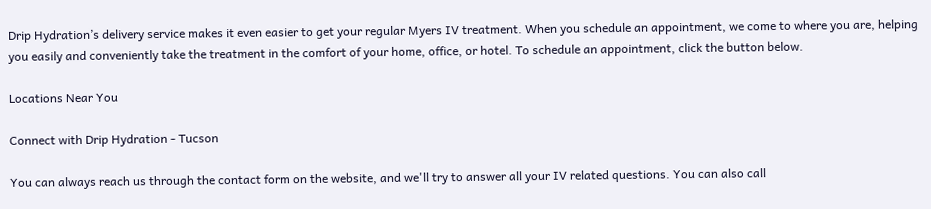Drip Hydration’s delivery service makes it even easier to get your regular Myers IV treatment. When you schedule an appointment, we come to where you are, helping you easily and conveniently take the treatment in the comfort of your home, office, or hotel. To schedule an appointment, click the button below.

Locations Near You

Connect with Drip Hydration - Tucson

You can always reach us through the contact form on the website, and we'll try to answer all your IV related questions. You can also call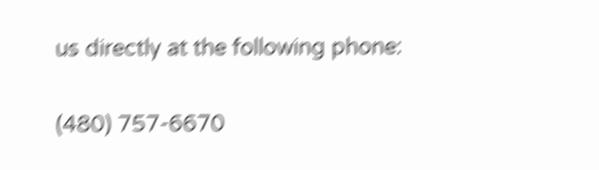us directly at the following phone:

(480) 757-6670